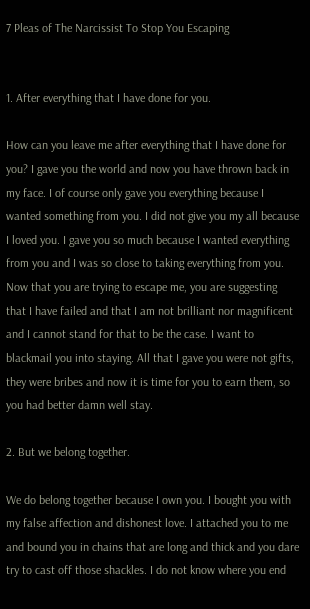7 Pleas of The Narcissist To Stop You Escaping


1. After everything that I have done for you.

How can you leave me after everything that I have done for you? I gave you the world and now you have thrown back in my face. I of course only gave you everything because I wanted something from you. I did not give you my all because I loved you. I gave you so much because I wanted everything from you and I was so close to taking everything from you. Now that you are trying to escape me, you are suggesting that I have failed and that I am not brilliant nor magnificent and I cannot stand for that to be the case. I want to blackmail you into staying. All that I gave you were not gifts, they were bribes and now it is time for you to earn them, so you had better damn well stay.

2. But we belong together.

We do belong together because I own you. I bought you with my false affection and dishonest love. I attached you to me and bound you in chains that are long and thick and you dare try to cast off those shackles. I do not know where you end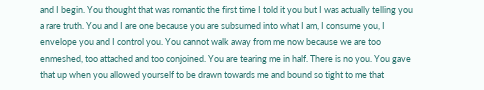and I begin. You thought that was romantic the first time I told it you but I was actually telling you a rare truth. You and I are one because you are subsumed into what I am, I consume you, I envelope you and I control you. You cannot walk away from me now because we are too enmeshed, too attached and too conjoined. You are tearing me in half. There is no you. You gave that up when you allowed yourself to be drawn towards me and bound so tight to me that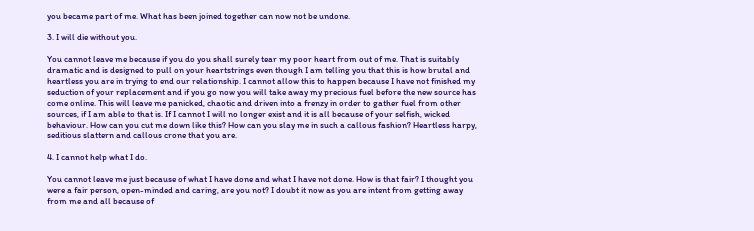you became part of me. What has been joined together can now not be undone.

3. I will die without you.

You cannot leave me because if you do you shall surely tear my poor heart from out of me. That is suitably dramatic and is designed to pull on your heartstrings even though I am telling you that this is how brutal and heartless you are in trying to end our relationship. I cannot allow this to happen because I have not finished my seduction of your replacement and if you go now you will take away my precious fuel before the new source has come online. This will leave me panicked, chaotic and driven into a frenzy in order to gather fuel from other sources, if I am able to that is. If I cannot I will no longer exist and it is all because of your selfish, wicked behaviour. How can you cut me down like this? How can you slay me in such a callous fashion? Heartless harpy, seditious slattern and callous crone that you are.

4. I cannot help what I do.

You cannot leave me just because of what I have done and what I have not done. How is that fair? I thought you were a fair person, open-minded and caring, are you not? I doubt it now as you are intent from getting away from me and all because of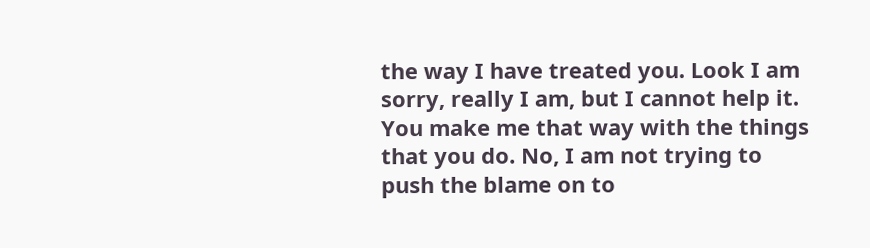the way I have treated you. Look I am sorry, really I am, but I cannot help it. You make me that way with the things that you do. No, I am not trying to push the blame on to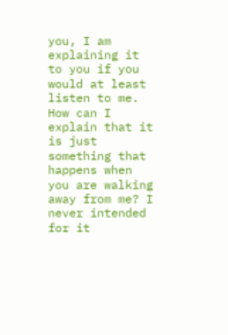you, I am explaining it to you if you would at least listen to me. How can I explain that it is just something that happens when you are walking away from me? I never intended for it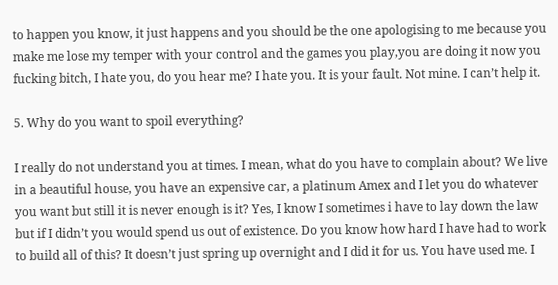to happen you know, it just happens and you should be the one apologising to me because you make me lose my temper with your control and the games you play,you are doing it now you fucking bitch, I hate you, do you hear me? I hate you. It is your fault. Not mine. I can’t help it.

5. Why do you want to spoil everything?

I really do not understand you at times. I mean, what do you have to complain about? We live in a beautiful house, you have an expensive car, a platinum Amex and I let you do whatever you want but still it is never enough is it? Yes, I know I sometimes i have to lay down the law but if I didn’t you would spend us out of existence. Do you know how hard I have had to work to build all of this? It doesn’t just spring up overnight and I did it for us. You have used me. I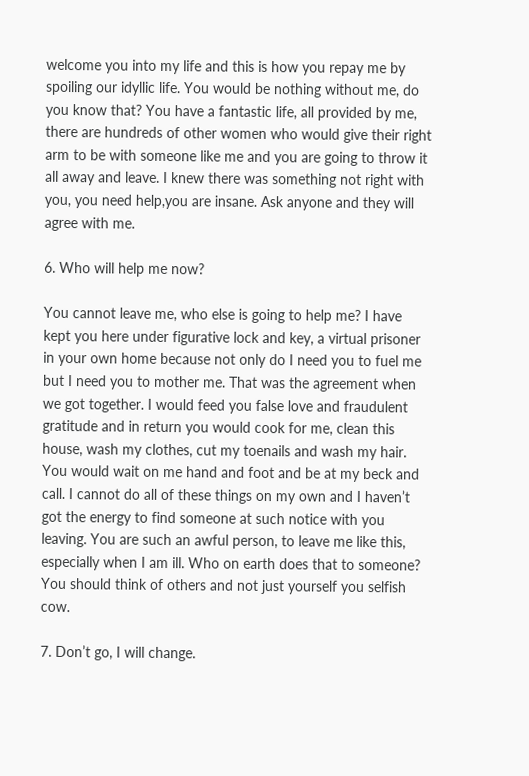welcome you into my life and this is how you repay me by spoiling our idyllic life. You would be nothing without me, do you know that? You have a fantastic life, all provided by me, there are hundreds of other women who would give their right arm to be with someone like me and you are going to throw it all away and leave. I knew there was something not right with you, you need help,you are insane. Ask anyone and they will agree with me.

6. Who will help me now?

You cannot leave me, who else is going to help me? I have kept you here under figurative lock and key, a virtual prisoner in your own home because not only do I need you to fuel me but I need you to mother me. That was the agreement when we got together. I would feed you false love and fraudulent gratitude and in return you would cook for me, clean this house, wash my clothes, cut my toenails and wash my hair. You would wait on me hand and foot and be at my beck and call. I cannot do all of these things on my own and I haven’t got the energy to find someone at such notice with you leaving. You are such an awful person, to leave me like this, especially when I am ill. Who on earth does that to someone? You should think of others and not just yourself you selfish cow.

7. Don’t go, I will change.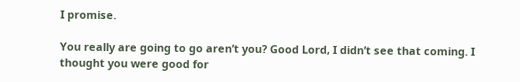I promise.

You really are going to go aren’t you? Good Lord, I didn’t see that coming. I thought you were good for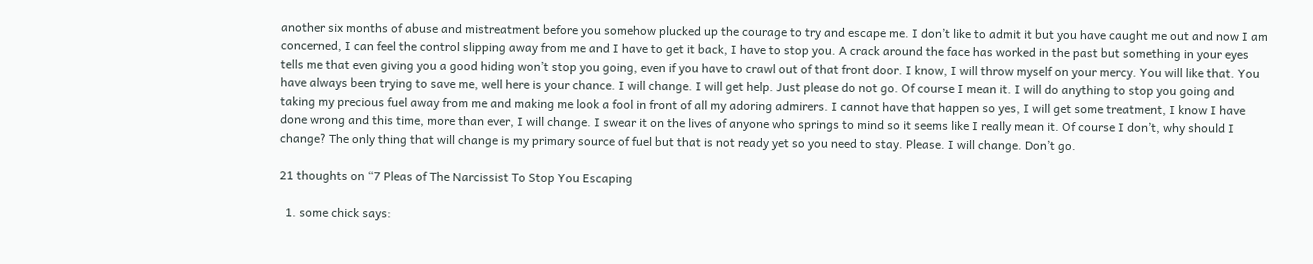another six months of abuse and mistreatment before you somehow plucked up the courage to try and escape me. I don’t like to admit it but you have caught me out and now I am concerned, I can feel the control slipping away from me and I have to get it back, I have to stop you. A crack around the face has worked in the past but something in your eyes tells me that even giving you a good hiding won’t stop you going, even if you have to crawl out of that front door. I know, I will throw myself on your mercy. You will like that. You have always been trying to save me, well here is your chance. I will change. I will get help. Just please do not go. Of course I mean it. I will do anything to stop you going and taking my precious fuel away from me and making me look a fool in front of all my adoring admirers. I cannot have that happen so yes, I will get some treatment, I know I have done wrong and this time, more than ever, I will change. I swear it on the lives of anyone who springs to mind so it seems like I really mean it. Of course I don’t, why should I change? The only thing that will change is my primary source of fuel but that is not ready yet so you need to stay. Please. I will change. Don’t go.

21 thoughts on “7 Pleas of The Narcissist To Stop You Escaping

  1. some chick says: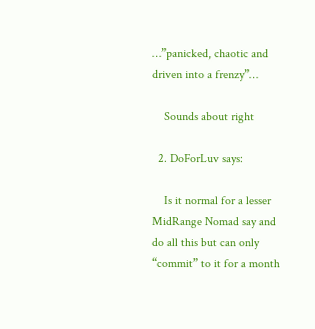…”panicked, chaotic and driven into a frenzy”…

    Sounds about right

  2. DoForLuv says:

    Is it normal for a lesser MidRange Nomad say and do all this but can only “commit” to it for a month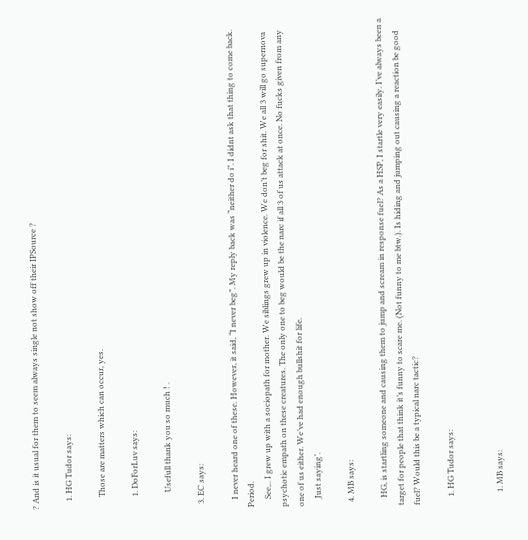? And is it usual for them to seem always single not show off their IPSource ?

    1. HG Tudor says:

      Those are matters which can occur, yes.

      1. DoForLuv says:

        Usefull thank you so much ! .

  3. EC says:

    I never heard one of these. However, it said, “I never beg”. My reply back was “neither do i”. I didnt ask that thing to come back. Period.
    See,.. I grew up with a sociopath for mother. We siblings grew up in violence. We don’t beg for shit. We all 3 will go supernova psychotic empath on these creatures. The only one to beg would be the narc if all 3 of us attack at once. No fucks given from any one of us either. We’ve had enough bullshit for life.
    Just saying’.

  4. MB says:

    HG, is startling someone and causing them to jump and scream in response fuel? As a HSP, I startle very easily. I’ve always been a target for people that think it’s funny to scare me. (Not funny to me btw.). Is hiding and jumping out causing a reaction be good fuel? Would this be a typical narc tactic?

    1. HG Tudor says:


      1. MB says: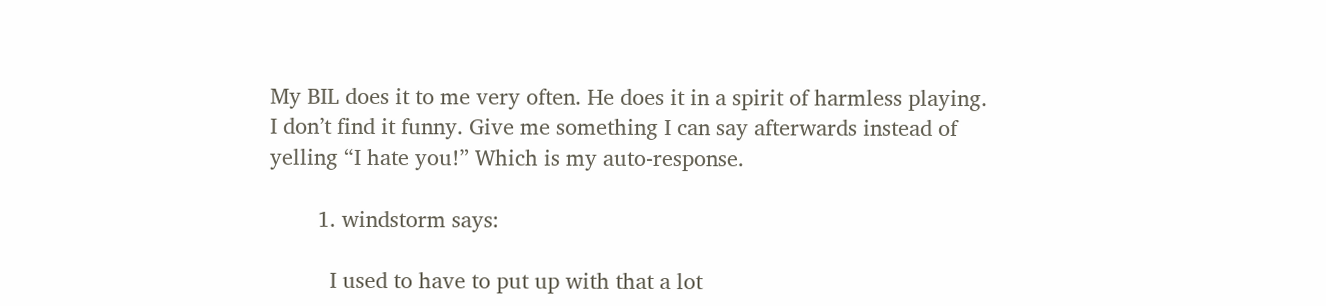My BIL does it to me very often. He does it in a spirit of harmless playing. I don’t find it funny. Give me something I can say afterwards instead of yelling “I hate you!” Which is my auto-response.

        1. windstorm says:

          I used to have to put up with that a lot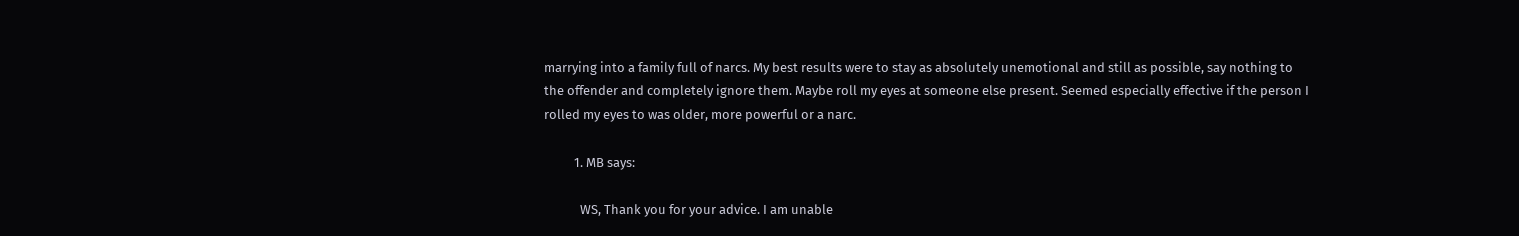marrying into a family full of narcs. My best results were to stay as absolutely unemotional and still as possible, say nothing to the offender and completely ignore them. Maybe roll my eyes at someone else present. Seemed especially effective if the person I rolled my eyes to was older, more powerful or a narc.

          1. MB says:

            WS, Thank you for your advice. I am unable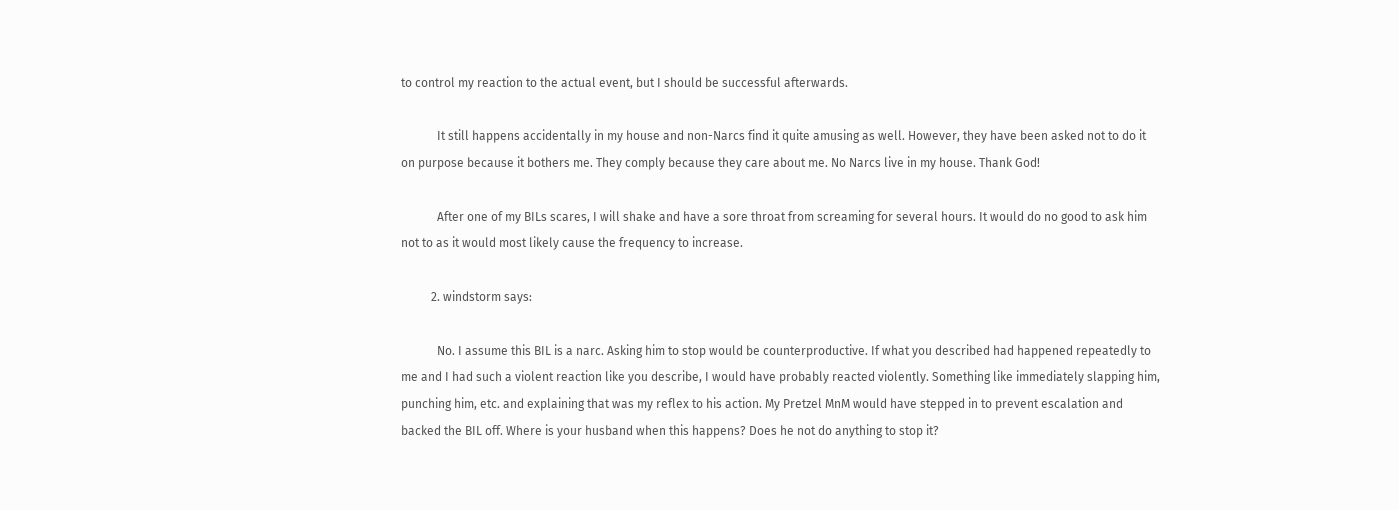to control my reaction to the actual event, but I should be successful afterwards.

            It still happens accidentally in my house and non-Narcs find it quite amusing as well. However, they have been asked not to do it on purpose because it bothers me. They comply because they care about me. No Narcs live in my house. Thank God!

            After one of my BILs scares, I will shake and have a sore throat from screaming for several hours. It would do no good to ask him not to as it would most likely cause the frequency to increase.

          2. windstorm says:

            No. I assume this BIL is a narc. Asking him to stop would be counterproductive. If what you described had happened repeatedly to me and I had such a violent reaction like you describe, I would have probably reacted violently. Something like immediately slapping him, punching him, etc. and explaining that was my reflex to his action. My Pretzel MnM would have stepped in to prevent escalation and backed the BIL off. Where is your husband when this happens? Does he not do anything to stop it?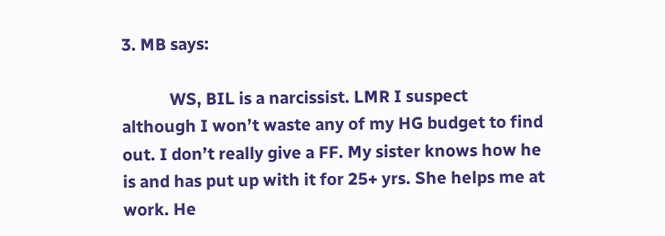3. MB says:

            WS, BIL is a narcissist. LMR I suspect although I won’t waste any of my HG budget to find out. I don’t really give a FF. My sister knows how he is and has put up with it for 25+ yrs. She helps me at work. He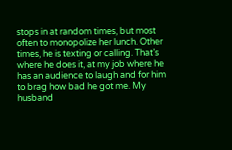stops in at random times, but most often to monopolize her lunch. Other times, he is texting or calling. That’s where he does it, at my job where he has an audience to laugh and for him to brag how bad he got me. My husband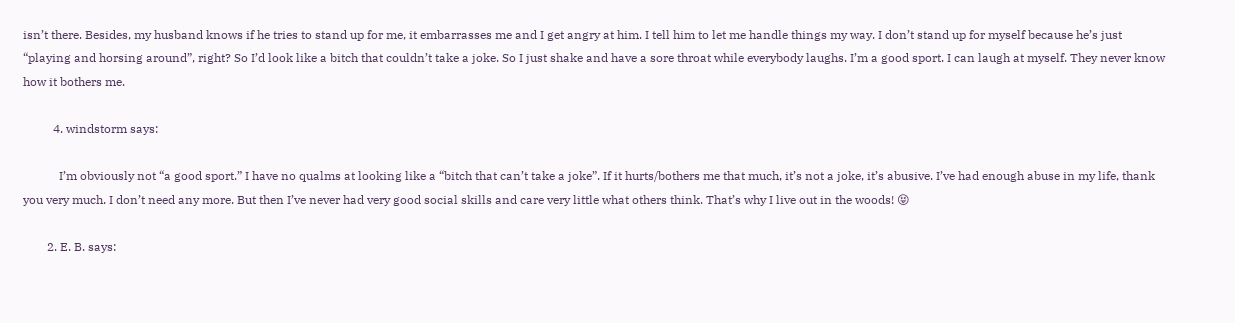isn’t there. Besides, my husband knows if he tries to stand up for me, it embarrasses me and I get angry at him. I tell him to let me handle things my way. I don’t stand up for myself because he’s just “playing and horsing around”, right? So I’d look like a bitch that couldn’t take a joke. So I just shake and have a sore throat while everybody laughs. I’m a good sport. I can laugh at myself. They never know how it bothers me.

          4. windstorm says:

            I’m obviously not “a good sport.” I have no qualms at looking like a “bitch that can’t take a joke”. If it hurts/bothers me that much, it’s not a joke, it’s abusive. I’ve had enough abuse in my life, thank you very much. I don’t need any more. But then I’ve never had very good social skills and care very little what others think. That’s why I live out in the woods! 😝

        2. E. B. says: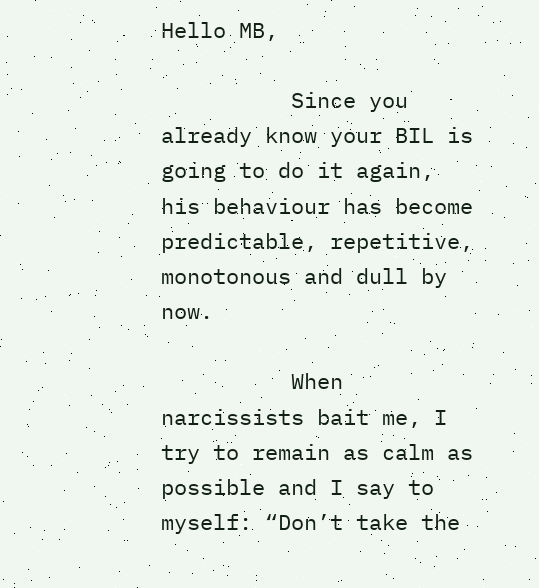Hello MB,

          Since you already know your BIL is going to do it again, his behaviour has become predictable, repetitive, monotonous and dull by now.

          When narcissists bait me, I try to remain as calm as possible and I say to myself: “Don’t take the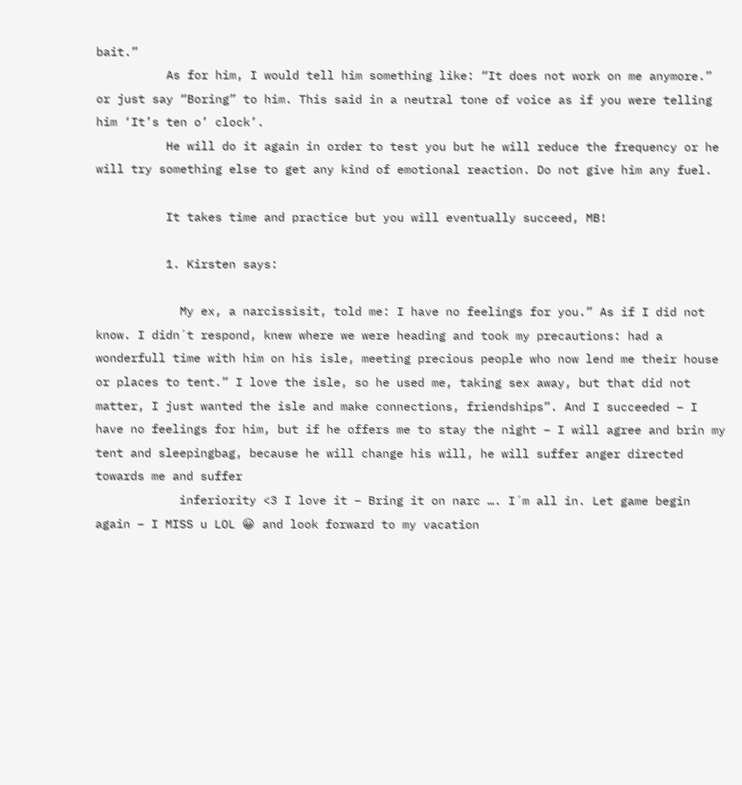bait.”
          As for him, I would tell him something like: “It does not work on me anymore.” or just say “Boring” to him. This said in a neutral tone of voice as if you were telling him ‘It’s ten o’ clock’.
          He will do it again in order to test you but he will reduce the frequency or he will try something else to get any kind of emotional reaction. Do not give him any fuel.

          It takes time and practice but you will eventually succeed, MB!

          1. Kirsten says:

            My ex, a narcissisit, told me: I have no feelings for you.” As if I did not know. I didn´t respond, knew where we were heading and took my precautions: had a wonderfull time with him on his isle, meeting precious people who now lend me their house or places to tent.” I love the isle, so he used me, taking sex away, but that did not matter, I just wanted the isle and make connections, friendships”. And I succeeded – I have no feelings for him, but if he offers me to stay the night – I will agree and brin my tent and sleepingbag, because he will change his will, he will suffer anger directed towards me and suffer
            inferiority <3 I love it – Bring it on narc …. I´m all in. Let game begin again – I MISS u LOL 😀 and look forward to my vacation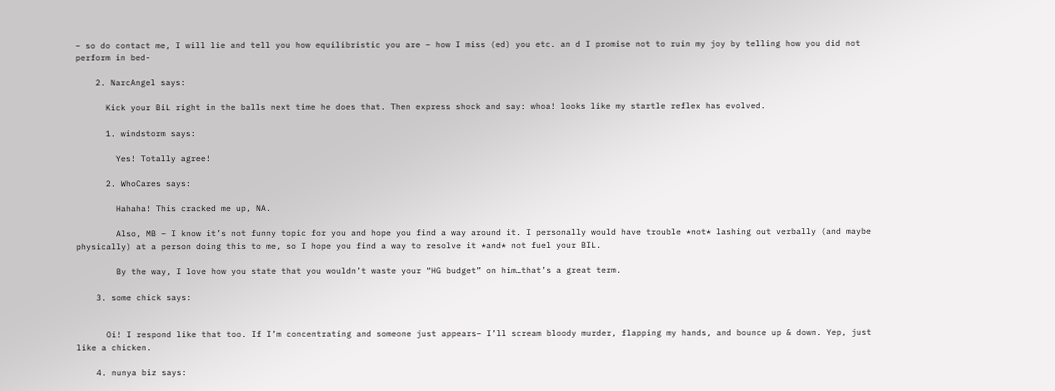– so do contact me, I will lie and tell you how equilibristic you are – how I miss (ed) you etc. an d I promise not to ruin my joy by telling how you did not perform in bed-

    2. NarcAngel says:

      Kick your BiL right in the balls next time he does that. Then express shock and say: whoa! looks like my startle reflex has evolved.

      1. windstorm says:

        Yes! Totally agree!

      2. WhoCares says:

        Hahaha! This cracked me up, NA.

        Also, MB – I know it’s not funny topic for you and hope you find a way around it. I personally would have trouble *not* lashing out verbally (and maybe physically) at a person doing this to me, so I hope you find a way to resolve it *and* not fuel your BIL.

        By the way, I love how you state that you wouldn’t waste your “HG budget” on him…that’s a great term.

    3. some chick says:


      Oi! I respond like that too. If I’m concentrating and someone just appears– I’ll scream bloody murder, flapping my hands, and bounce up & down. Yep, just like a chicken.

    4. nunya biz says: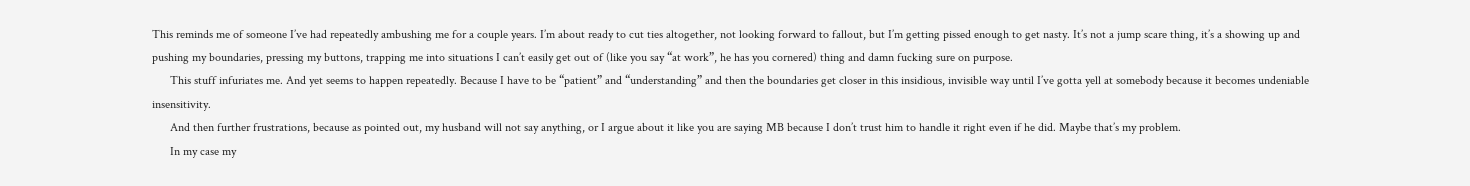This reminds me of someone I’ve had repeatedly ambushing me for a couple years. I’m about ready to cut ties altogether, not looking forward to fallout, but I’m getting pissed enough to get nasty. It’s not a jump scare thing, it’s a showing up and pushing my boundaries, pressing my buttons, trapping me into situations I can’t easily get out of (like you say “at work”, he has you cornered) thing and damn fucking sure on purpose.
      This stuff infuriates me. And yet seems to happen repeatedly. Because I have to be “patient” and “understanding” and then the boundaries get closer in this insidious, invisible way until I’ve gotta yell at somebody because it becomes undeniable insensitivity.
      And then further frustrations, because as pointed out, my husband will not say anything, or I argue about it like you are saying MB because I don’t trust him to handle it right even if he did. Maybe that’s my problem.
      In my case my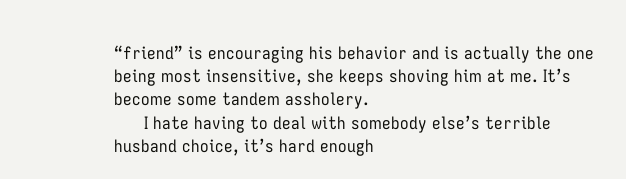“friend” is encouraging his behavior and is actually the one being most insensitive, she keeps shoving him at me. It’s become some tandem assholery.
      I hate having to deal with somebody else’s terrible husband choice, it’s hard enough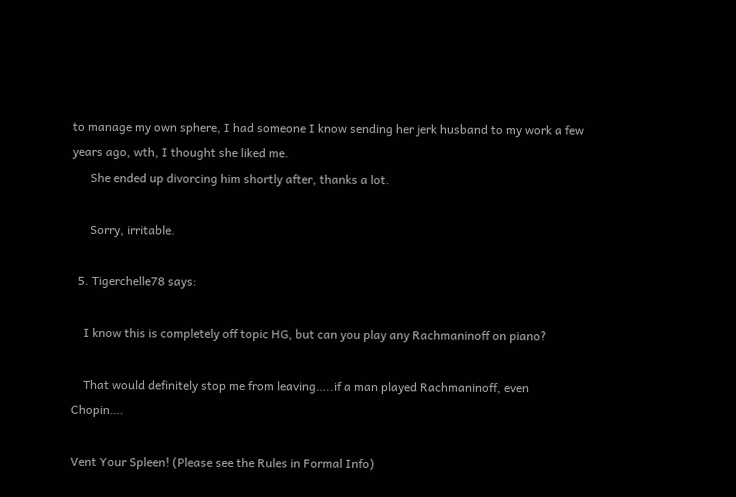to manage my own sphere, I had someone I know sending her jerk husband to my work a few years ago, wth, I thought she liked me.
      She ended up divorcing him shortly after, thanks a lot.

      Sorry, irritable.

  5. Tigerchelle78 says:

    I know this is completely off topic HG, but can you play any Rachmaninoff on piano?

    That would definitely stop me from leaving…..if a man played Rachmaninoff, even Chopin….

Vent Your Spleen! (Please see the Rules in Formal Info)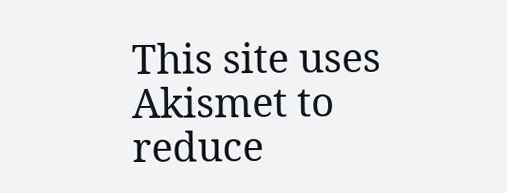This site uses Akismet to reduce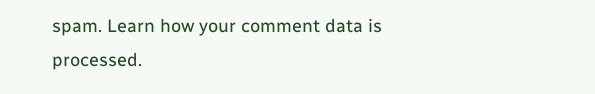spam. Learn how your comment data is processed.